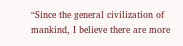“Since the general civilization of mankind, I believe there are more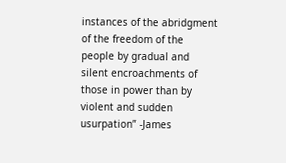instances of the abridgment of the freedom of the people by gradual and silent encroachments of those in power than by violent and sudden usurpation” -James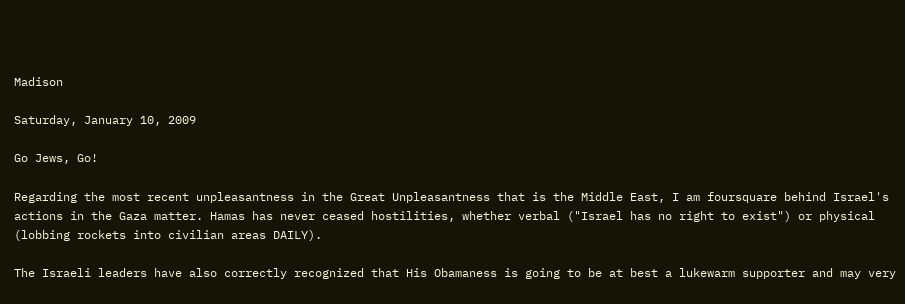Madison

Saturday, January 10, 2009

Go Jews, Go!

Regarding the most recent unpleasantness in the Great Unpleasantness that is the Middle East, I am foursquare behind Israel's actions in the Gaza matter. Hamas has never ceased hostilities, whether verbal ("Israel has no right to exist") or physical (lobbing rockets into civilian areas DAILY).

The Israeli leaders have also correctly recognized that His Obamaness is going to be at best a lukewarm supporter and may very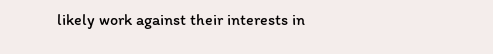likely work against their interests in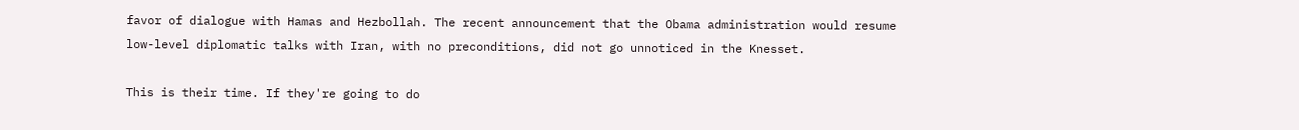favor of dialogue with Hamas and Hezbollah. The recent announcement that the Obama administration would resume low-level diplomatic talks with Iran, with no preconditions, did not go unnoticed in the Knesset.

This is their time. If they're going to do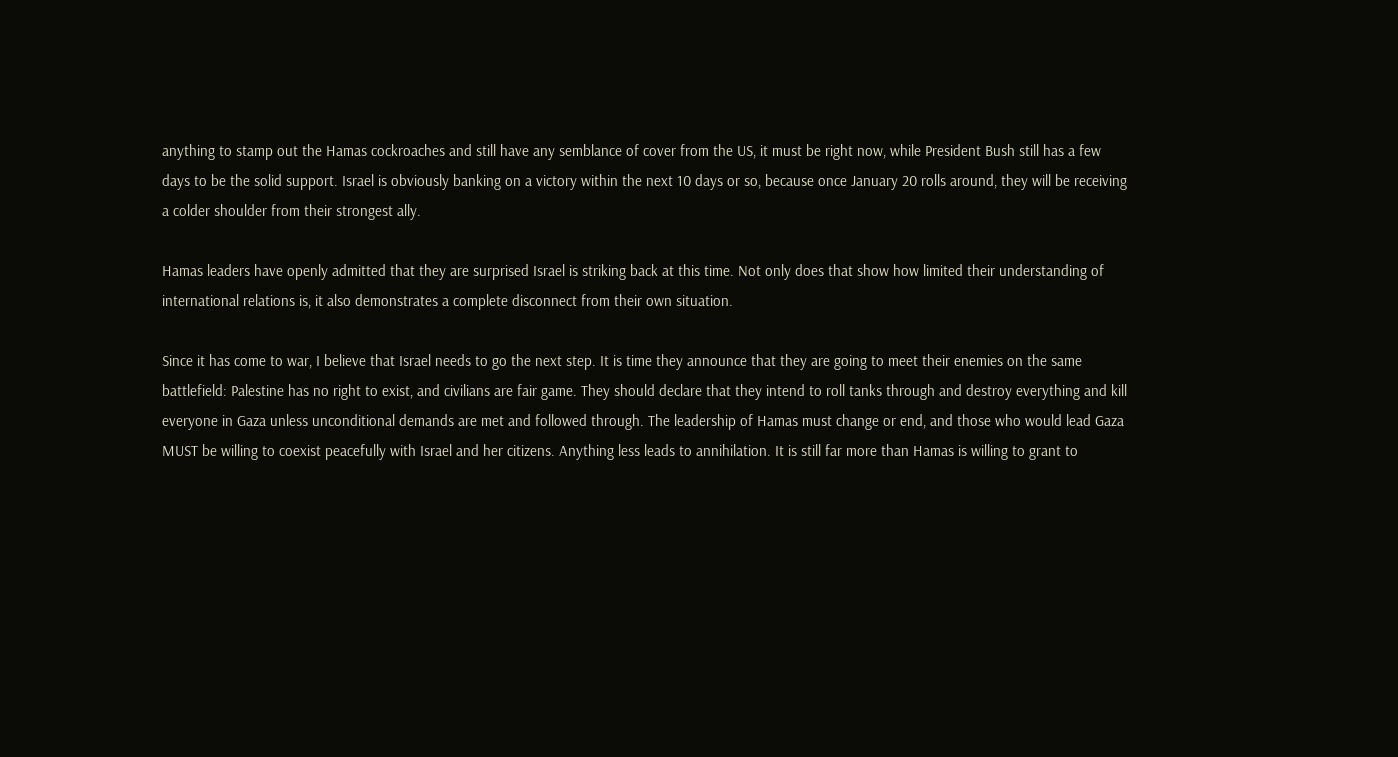anything to stamp out the Hamas cockroaches and still have any semblance of cover from the US, it must be right now, while President Bush still has a few days to be the solid support. Israel is obviously banking on a victory within the next 10 days or so, because once January 20 rolls around, they will be receiving a colder shoulder from their strongest ally.

Hamas leaders have openly admitted that they are surprised Israel is striking back at this time. Not only does that show how limited their understanding of international relations is, it also demonstrates a complete disconnect from their own situation.

Since it has come to war, I believe that Israel needs to go the next step. It is time they announce that they are going to meet their enemies on the same battlefield: Palestine has no right to exist, and civilians are fair game. They should declare that they intend to roll tanks through and destroy everything and kill everyone in Gaza unless unconditional demands are met and followed through. The leadership of Hamas must change or end, and those who would lead Gaza MUST be willing to coexist peacefully with Israel and her citizens. Anything less leads to annihilation. It is still far more than Hamas is willing to grant to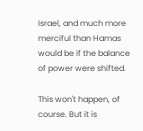Israel, and much more merciful than Hamas would be if the balance of power were shifted.

This won't happen, of course. But it is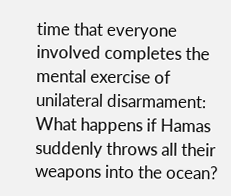time that everyone involved completes the mental exercise of unilateral disarmament:
What happens if Hamas suddenly throws all their weapons into the ocean?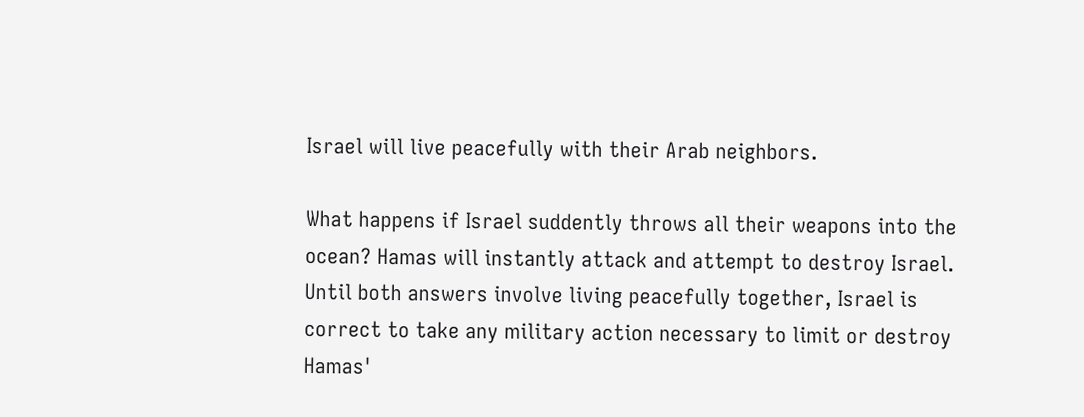Israel will live peacefully with their Arab neighbors.

What happens if Israel suddently throws all their weapons into the ocean? Hamas will instantly attack and attempt to destroy Israel.
Until both answers involve living peacefully together, Israel is correct to take any military action necessary to limit or destroy Hamas'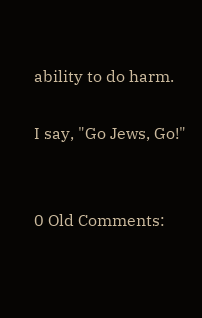ability to do harm.

I say, "Go Jews, Go!"


0 Old Comments: